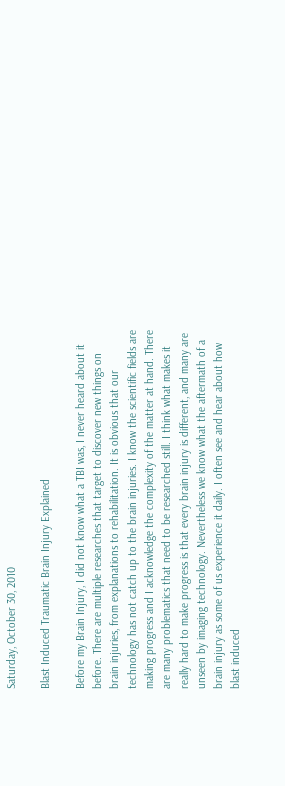Saturday, October 30, 2010

Blast Induced Traumatic Brain Injury Explained

Before my Brain Injury, I did not know what a TBI was, I never heard about it before. There are multiple researches that target to discover new things on brain injuries, from explanations to rehabilitation. It is obvious that our technology has not catch up to the brain injuries. I know the scientific fields are making progress and I acknowledge the complexity of the matter at hand. There are many problematics that need to be researched still. I think what makes it really hard to make progress is that every brain injury is different, and many are unseen by imaging technology. Nevertheless we know what the aftermath of a brain injury as some of us experience it daily. I often see and hear about how blast induced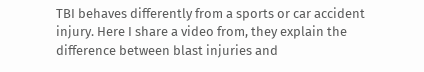TBI behaves differently from a sports or car accident injury. Here I share a video from, they explain the difference between blast injuries and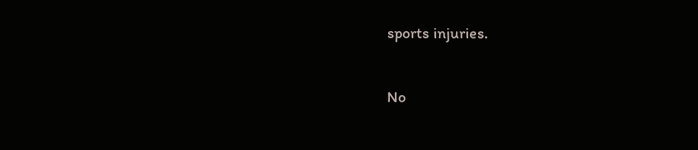sports injuries.

No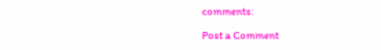comments:

Post a Comment